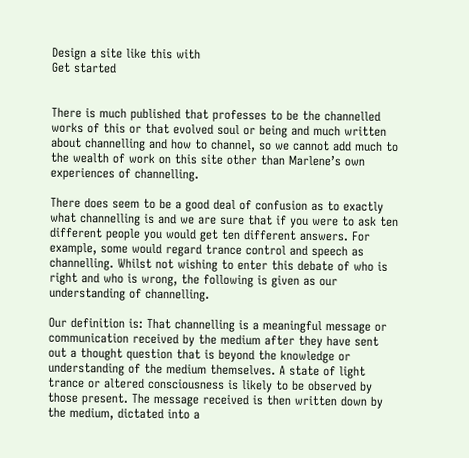Design a site like this with
Get started


There is much published that professes to be the channelled works of this or that evolved soul or being and much written about channelling and how to channel, so we cannot add much to the wealth of work on this site other than Marlene’s own experiences of channelling.

There does seem to be a good deal of confusion as to exactly what channelling is and we are sure that if you were to ask ten different people you would get ten different answers. For example, some would regard trance control and speech as channelling. Whilst not wishing to enter this debate of who is right and who is wrong, the following is given as our understanding of channelling.

Our definition is: That channelling is a meaningful message or communication received by the medium after they have sent out a thought question that is beyond the knowledge or understanding of the medium themselves. A state of light trance or altered consciousness is likely to be observed by those present. The message received is then written down by the medium, dictated into a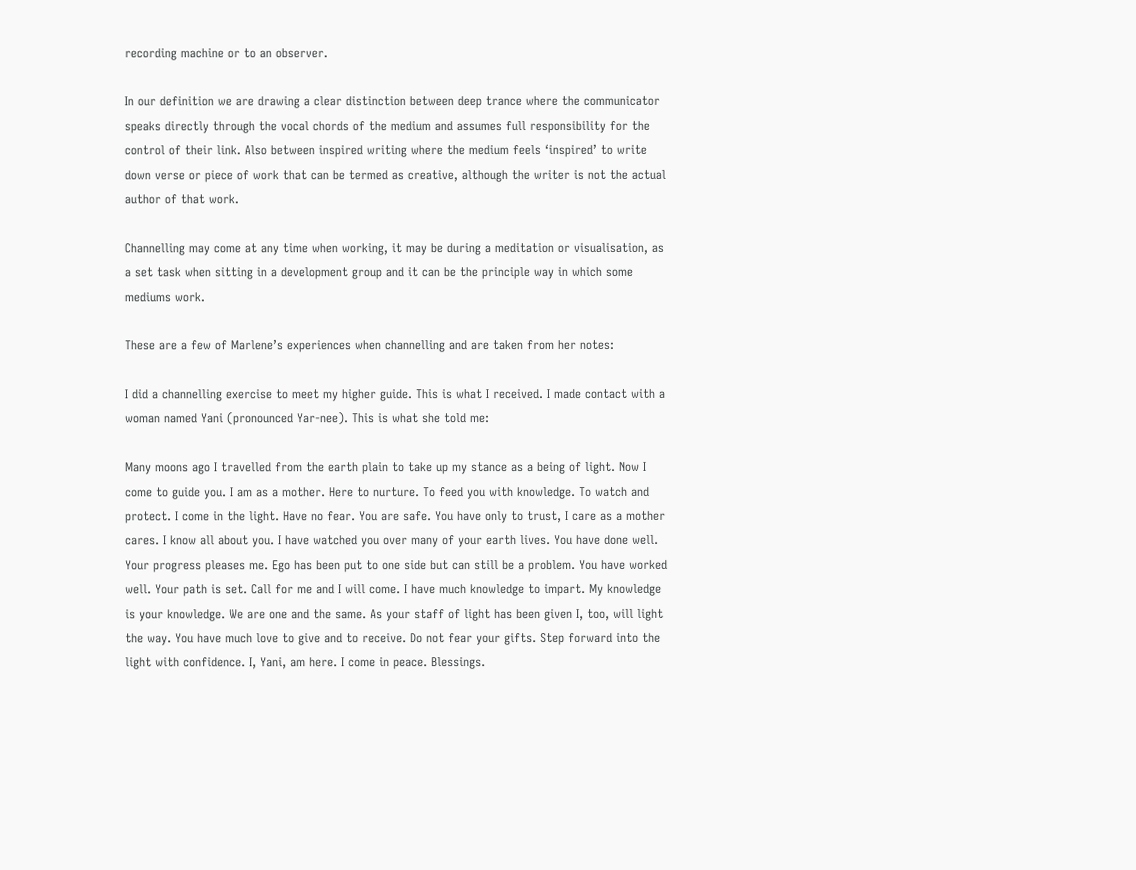recording machine or to an observer.

In our definition we are drawing a clear distinction between deep trance where the communicator speaks directly through the vocal chords of the medium and assumes full responsibility for the control of their link. Also between inspired writing where the medium feels ‘inspired’ to write down verse or piece of work that can be termed as creative, although the writer is not the actual author of that work.

Channelling may come at any time when working, it may be during a meditation or visualisation, as a set task when sitting in a development group and it can be the principle way in which some mediums work.

These are a few of Marlene’s experiences when channelling and are taken from her notes:

I did a channelling exercise to meet my higher guide. This is what I received. I made contact with a woman named Yani (pronounced Yar-nee). This is what she told me:

Many moons ago I travelled from the earth plain to take up my stance as a being of light. Now I come to guide you. I am as a mother. Here to nurture. To feed you with knowledge. To watch and protect. I come in the light. Have no fear. You are safe. You have only to trust, I care as a mother cares. I know all about you. I have watched you over many of your earth lives. You have done well. Your progress pleases me. Ego has been put to one side but can still be a problem. You have worked well. Your path is set. Call for me and I will come. I have much knowledge to impart. My knowledge is your knowledge. We are one and the same. As your staff of light has been given I, too, will light the way. You have much love to give and to receive. Do not fear your gifts. Step forward into the light with confidence. I, Yani, am here. I come in peace. Blessings.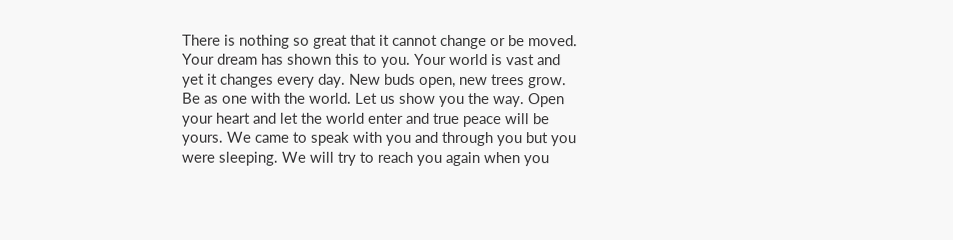There is nothing so great that it cannot change or be moved. Your dream has shown this to you. Your world is vast and yet it changes every day. New buds open, new trees grow. Be as one with the world. Let us show you the way. Open your heart and let the world enter and true peace will be yours. We came to speak with you and through you but you were sleeping. We will try to reach you again when you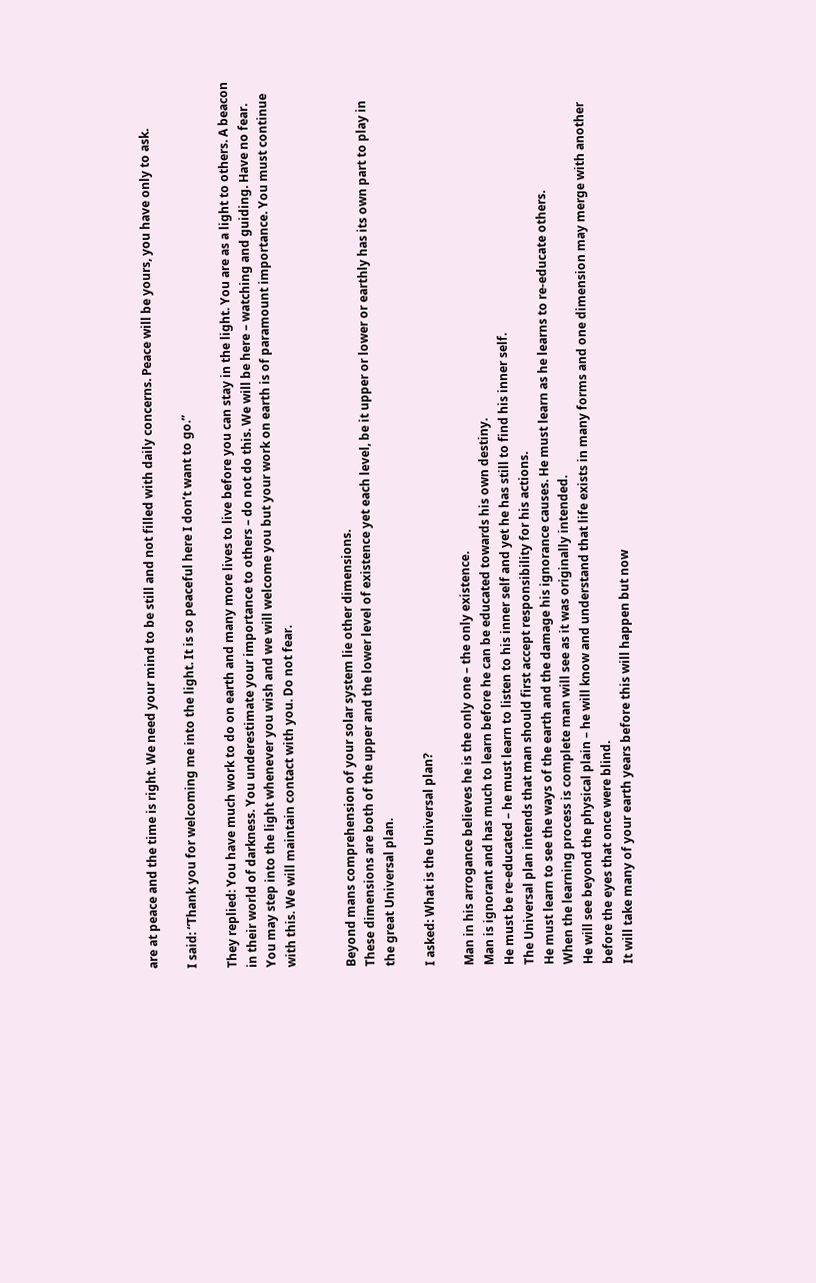are at peace and the time is right. We need your mind to be still and not filled with daily concerns. Peace will be yours, you have only to ask.

I said: “Thank you for welcoming me into the light. It is so peaceful here I don’t want to go.”

They replied: You have much work to do on earth and many more lives to live before you can stay in the light. You are as a light to others. A beacon in their world of darkness. You underestimate your importance to others – do not do this. We will be here – watching and guiding. Have no fear. You may step into the light whenever you wish and we will welcome you but your work on earth is of paramount importance. You must continue with this. We will maintain contact with you. Do not fear.


Beyond mans comprehension of your solar system lie other dimensions.
These dimensions are both of the upper and the lower level of existence yet each level, be it upper or lower or earthly has its own part to play in the great Universal plan.

I asked: What is the Universal plan?

Man in his arrogance believes he is the only one – the only existence.
Man is ignorant and has much to learn before he can be educated towards his own destiny.
He must be re-educated – he must learn to listen to his inner self and yet he has still to find his inner self.
The Universal plan intends that man should first accept responsibility for his actions.
He must learn to see the ways of the earth and the damage his ignorance causes. He must learn as he learns to re-educate others.
When the learning process is complete man will see as it was originally intended.
He will see beyond the physical plain – he will know and understand that life exists in many forms and one dimension may merge with another before the eyes that once were blind.
It will take many of your earth years before this will happen but now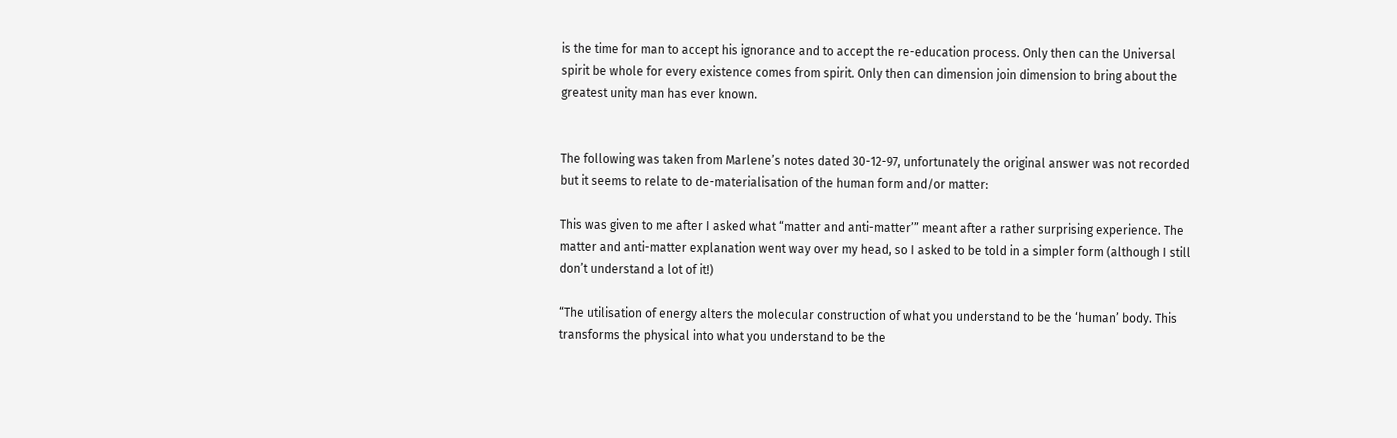is the time for man to accept his ignorance and to accept the re-education process. Only then can the Universal spirit be whole for every existence comes from spirit. Only then can dimension join dimension to bring about the greatest unity man has ever known.


The following was taken from Marlene’s notes dated 30-12-97, unfortunately the original answer was not recorded but it seems to relate to de-materialisation of the human form and/or matter:

This was given to me after I asked what “matter and anti-matter’” meant after a rather surprising experience. The matter and anti-matter explanation went way over my head, so I asked to be told in a simpler form (although I still don’t understand a lot of it!)

“The utilisation of energy alters the molecular construction of what you understand to be the ‘human’ body. This transforms the physical into what you understand to be the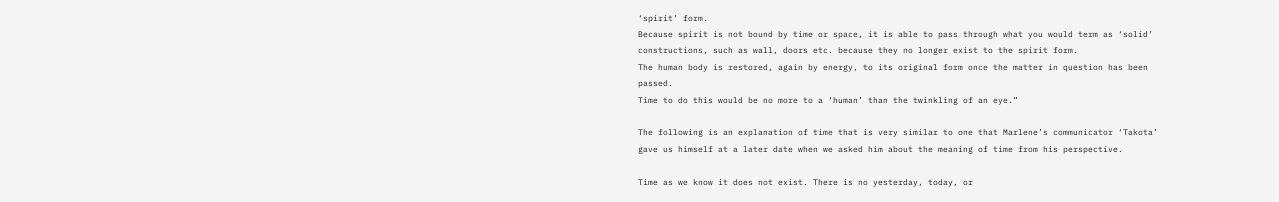‘spirit’ form.
Because spirit is not bound by time or space, it is able to pass through what you would term as ‘solid’ constructions, such as wall, doors etc. because they no longer exist to the spirit form.
The human body is restored, again by energy, to its original form once the matter in question has been passed.
Time to do this would be no more to a ‘human’ than the twinkling of an eye.”

The following is an explanation of time that is very similar to one that Marlene’s communicator ‘Takota’ gave us himself at a later date when we asked him about the meaning of time from his perspective.

Time as we know it does not exist. There is no yesterday, today, or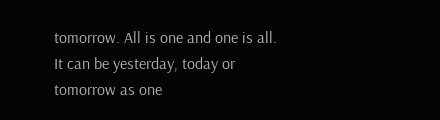tomorrow. All is one and one is all. It can be yesterday, today or tomorrow as one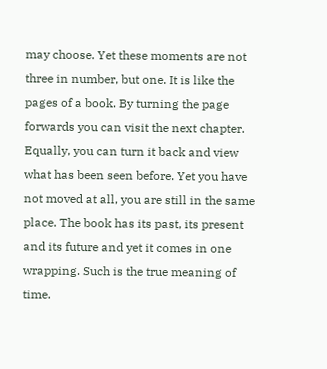may choose. Yet these moments are not three in number, but one. It is like the pages of a book. By turning the page forwards you can visit the next chapter. Equally, you can turn it back and view what has been seen before. Yet you have not moved at all, you are still in the same place. The book has its past, its present and its future and yet it comes in one wrapping. Such is the true meaning of time.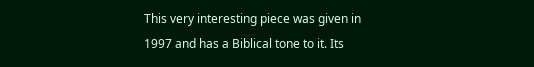This very interesting piece was given in 1997 and has a Biblical tone to it. Its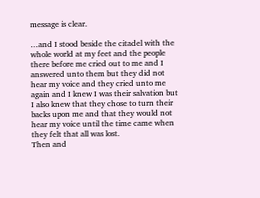message is clear.

…and I stood beside the citadel with the whole world at my feet and the people there before me cried out to me and I answered unto them but they did not hear my voice and they cried unto me again and I knew I was their salvation but I also knew that they chose to turn their backs upon me and that they would not hear my voice until the time came when they felt that all was lost.
Then and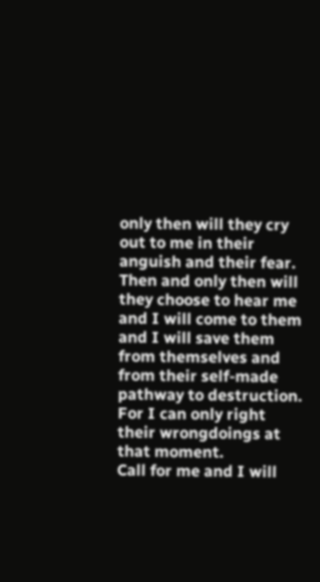only then will they cry out to me in their anguish and their fear.
Then and only then will they choose to hear me and I will come to them and I will save them from themselves and from their self-made pathway to destruction.
For I can only right their wrongdoings at that moment.
Call for me and I will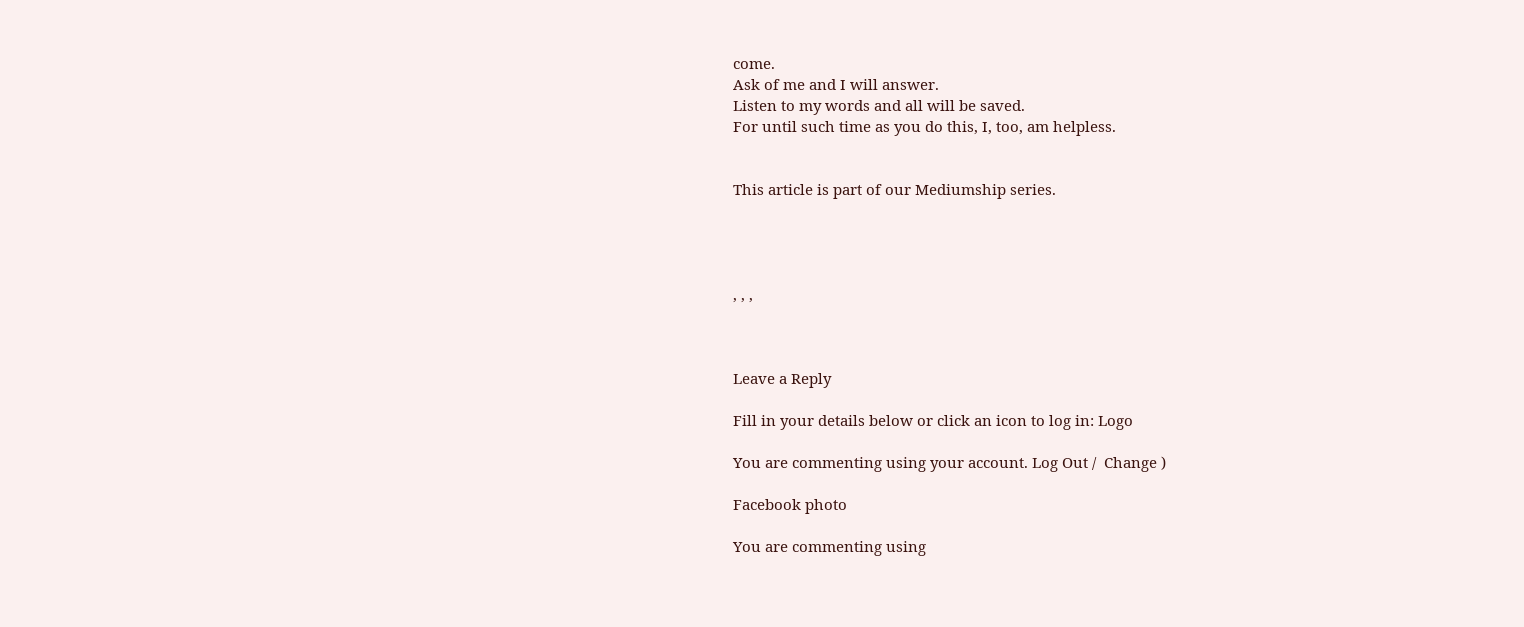come.
Ask of me and I will answer.
Listen to my words and all will be saved.
For until such time as you do this, I, too, am helpless.


This article is part of our Mediumship series.




, , ,



Leave a Reply

Fill in your details below or click an icon to log in: Logo

You are commenting using your account. Log Out /  Change )

Facebook photo

You are commenting using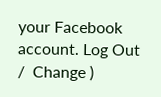your Facebook account. Log Out /  Change )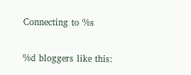Connecting to %s

%d bloggers like this: